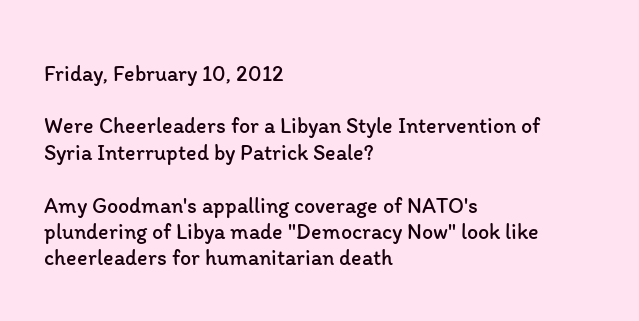Friday, February 10, 2012

Were Cheerleaders for a Libyan Style Intervention of Syria Interrupted by Patrick Seale?

Amy Goodman's appalling coverage of NATO's plundering of Libya made "Democracy Now" look like cheerleaders for humanitarian death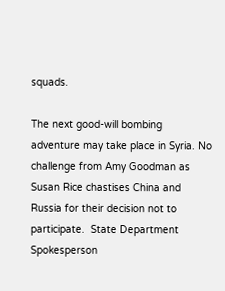squads.

The next good-will bombing adventure may take place in Syria. No challenge from Amy Goodman as Susan Rice chastises China and Russia for their decision not to participate.  State Department Spokesperson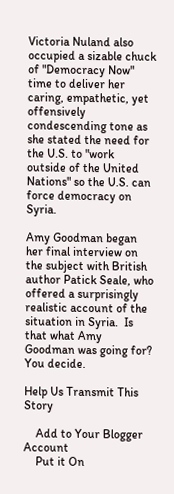Victoria Nuland also occupied a sizable chuck of "Democracy Now" time to deliver her caring, empathetic, yet offensively condescending tone as she stated the need for the U.S. to "work outside of the United Nations" so the U.S. can force democracy on Syria.

Amy Goodman began her final interview on the subject with British author Patick Seale, who offered a surprisingly realistic account of the situation in Syria.  Is that what Amy Goodman was going for?  You decide.

Help Us Transmit This Story

    Add to Your Blogger Account
    Put it On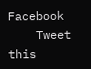Facebook
    Tweet this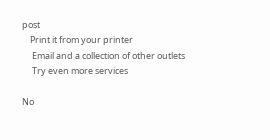post
    Print it from your printer
     Email and a collection of other outlets
     Try even more services

No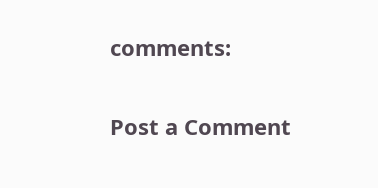comments:

Post a Comment